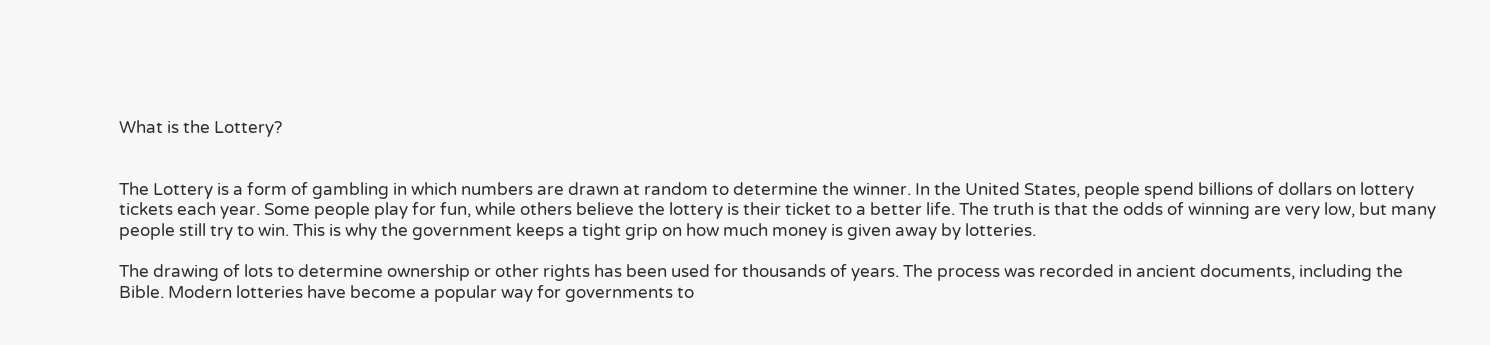What is the Lottery?


The Lottery is a form of gambling in which numbers are drawn at random to determine the winner. In the United States, people spend billions of dollars on lottery tickets each year. Some people play for fun, while others believe the lottery is their ticket to a better life. The truth is that the odds of winning are very low, but many people still try to win. This is why the government keeps a tight grip on how much money is given away by lotteries.

The drawing of lots to determine ownership or other rights has been used for thousands of years. The process was recorded in ancient documents, including the Bible. Modern lotteries have become a popular way for governments to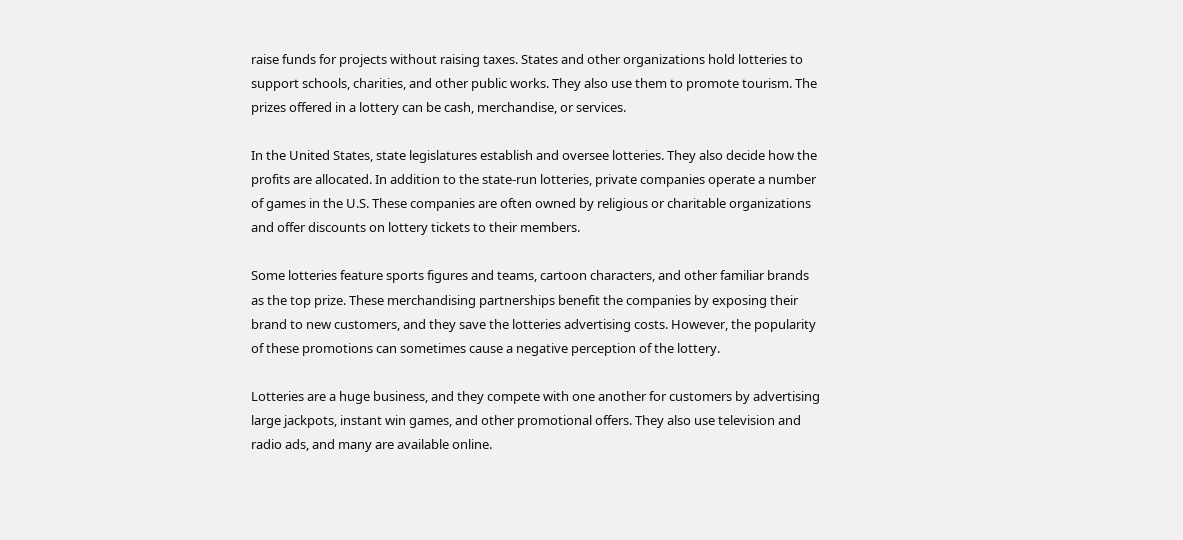raise funds for projects without raising taxes. States and other organizations hold lotteries to support schools, charities, and other public works. They also use them to promote tourism. The prizes offered in a lottery can be cash, merchandise, or services.

In the United States, state legislatures establish and oversee lotteries. They also decide how the profits are allocated. In addition to the state-run lotteries, private companies operate a number of games in the U.S. These companies are often owned by religious or charitable organizations and offer discounts on lottery tickets to their members.

Some lotteries feature sports figures and teams, cartoon characters, and other familiar brands as the top prize. These merchandising partnerships benefit the companies by exposing their brand to new customers, and they save the lotteries advertising costs. However, the popularity of these promotions can sometimes cause a negative perception of the lottery.

Lotteries are a huge business, and they compete with one another for customers by advertising large jackpots, instant win games, and other promotional offers. They also use television and radio ads, and many are available online.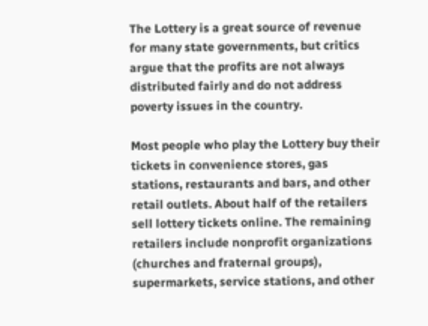The Lottery is a great source of revenue for many state governments, but critics argue that the profits are not always distributed fairly and do not address poverty issues in the country.

Most people who play the Lottery buy their tickets in convenience stores, gas stations, restaurants and bars, and other retail outlets. About half of the retailers sell lottery tickets online. The remaining retailers include nonprofit organizations (churches and fraternal groups), supermarkets, service stations, and other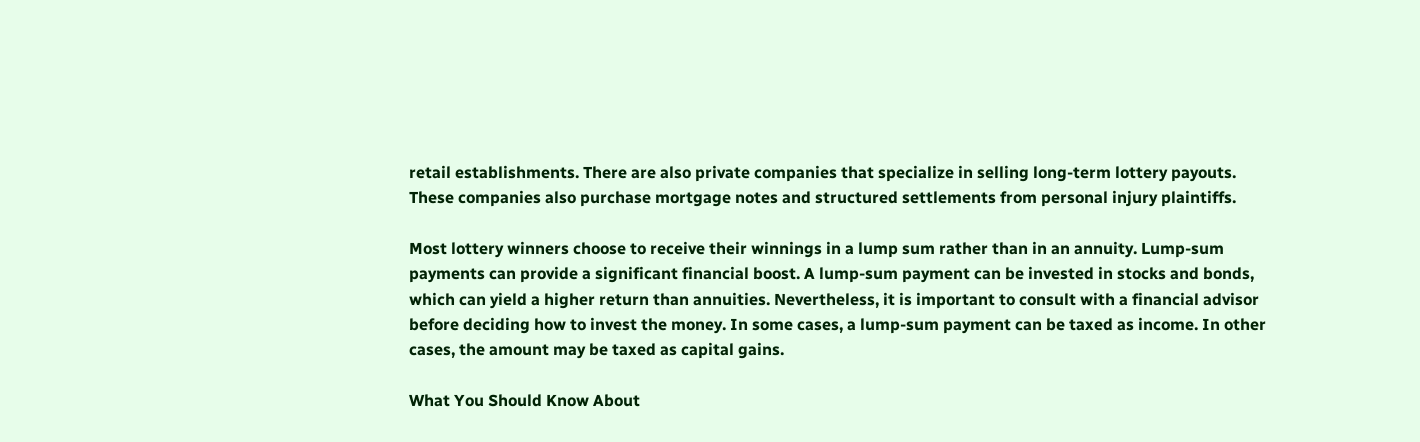retail establishments. There are also private companies that specialize in selling long-term lottery payouts. These companies also purchase mortgage notes and structured settlements from personal injury plaintiffs.

Most lottery winners choose to receive their winnings in a lump sum rather than in an annuity. Lump-sum payments can provide a significant financial boost. A lump-sum payment can be invested in stocks and bonds, which can yield a higher return than annuities. Nevertheless, it is important to consult with a financial advisor before deciding how to invest the money. In some cases, a lump-sum payment can be taxed as income. In other cases, the amount may be taxed as capital gains.

What You Should Know About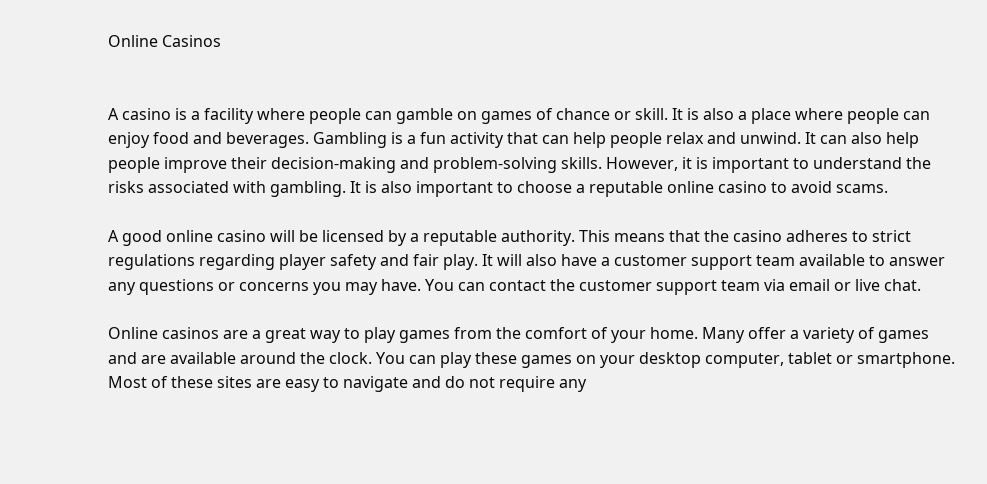Online Casinos


A casino is a facility where people can gamble on games of chance or skill. It is also a place where people can enjoy food and beverages. Gambling is a fun activity that can help people relax and unwind. It can also help people improve their decision-making and problem-solving skills. However, it is important to understand the risks associated with gambling. It is also important to choose a reputable online casino to avoid scams.

A good online casino will be licensed by a reputable authority. This means that the casino adheres to strict regulations regarding player safety and fair play. It will also have a customer support team available to answer any questions or concerns you may have. You can contact the customer support team via email or live chat.

Online casinos are a great way to play games from the comfort of your home. Many offer a variety of games and are available around the clock. You can play these games on your desktop computer, tablet or smartphone. Most of these sites are easy to navigate and do not require any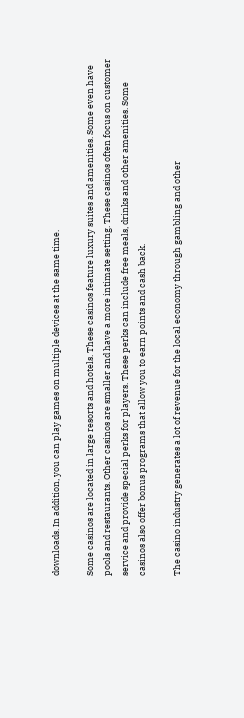downloads. In addition, you can play games on multiple devices at the same time.

Some casinos are located in large resorts and hotels. These casinos feature luxury suites and amenities. Some even have pools and restaurants. Other casinos are smaller and have a more intimate setting. These casinos often focus on customer service and provide special perks for players. These perks can include free meals, drinks and other amenities. Some casinos also offer bonus programs that allow you to earn points and cash back.

The casino industry generates a lot of revenue for the local economy through gambling and other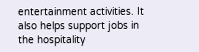entertainment activities. It also helps support jobs in the hospitality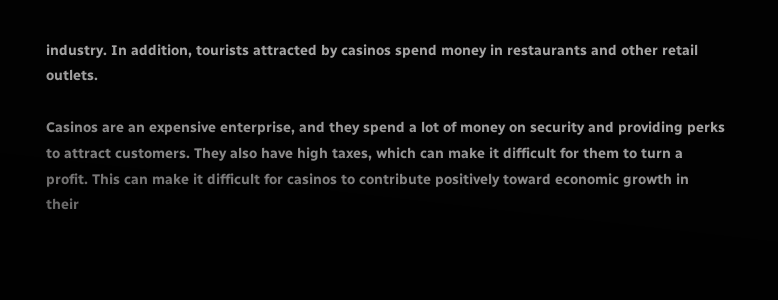industry. In addition, tourists attracted by casinos spend money in restaurants and other retail outlets.

Casinos are an expensive enterprise, and they spend a lot of money on security and providing perks to attract customers. They also have high taxes, which can make it difficult for them to turn a profit. This can make it difficult for casinos to contribute positively toward economic growth in their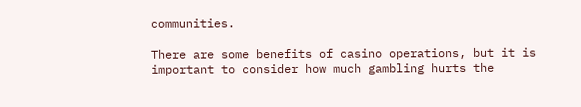communities.

There are some benefits of casino operations, but it is important to consider how much gambling hurts the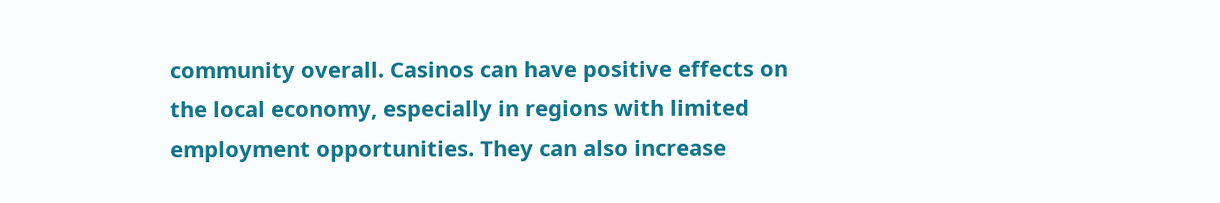community overall. Casinos can have positive effects on the local economy, especially in regions with limited employment opportunities. They can also increase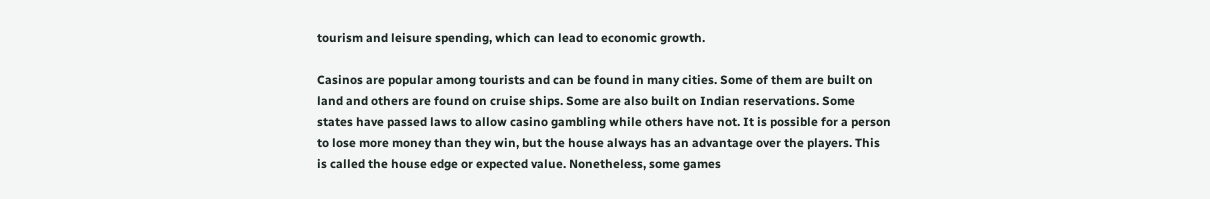tourism and leisure spending, which can lead to economic growth.

Casinos are popular among tourists and can be found in many cities. Some of them are built on land and others are found on cruise ships. Some are also built on Indian reservations. Some states have passed laws to allow casino gambling while others have not. It is possible for a person to lose more money than they win, but the house always has an advantage over the players. This is called the house edge or expected value. Nonetheless, some games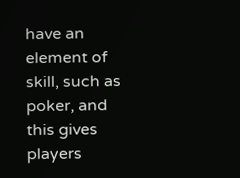have an element of skill, such as poker, and this gives players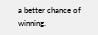a better chance of winning.